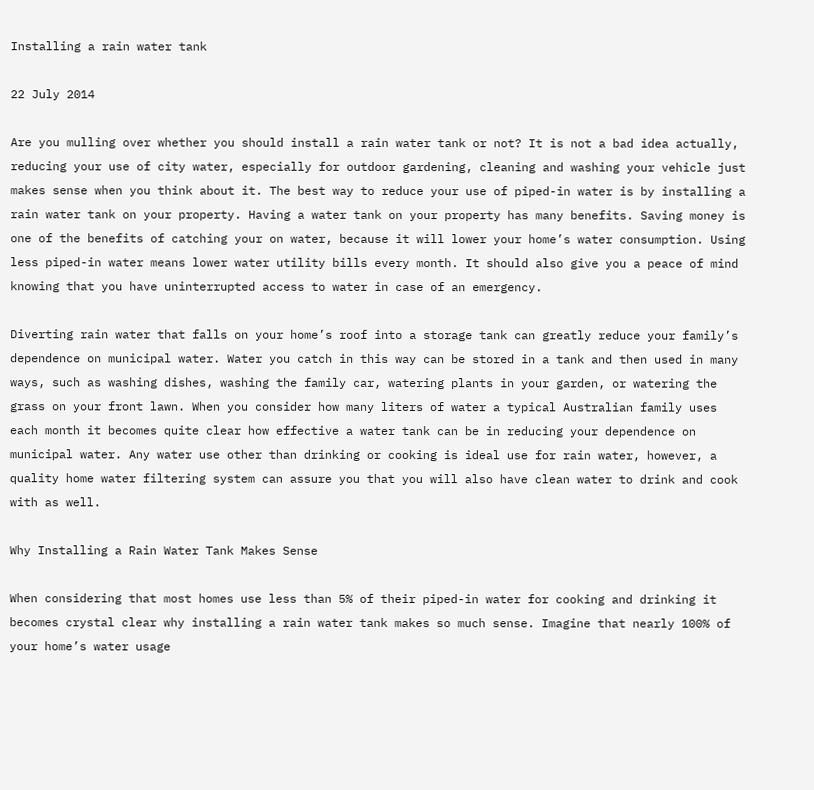Installing a rain water tank

22 July 2014

Are you mulling over whether you should install a rain water tank or not? It is not a bad idea actually, reducing your use of city water, especially for outdoor gardening, cleaning and washing your vehicle just makes sense when you think about it. The best way to reduce your use of piped-in water is by installing a rain water tank on your property. Having a water tank on your property has many benefits. Saving money is one of the benefits of catching your on water, because it will lower your home’s water consumption. Using less piped-in water means lower water utility bills every month. It should also give you a peace of mind knowing that you have uninterrupted access to water in case of an emergency.

Diverting rain water that falls on your home’s roof into a storage tank can greatly reduce your family’s dependence on municipal water. Water you catch in this way can be stored in a tank and then used in many ways, such as washing dishes, washing the family car, watering plants in your garden, or watering the grass on your front lawn. When you consider how many liters of water a typical Australian family uses each month it becomes quite clear how effective a water tank can be in reducing your dependence on municipal water. Any water use other than drinking or cooking is ideal use for rain water, however, a quality home water filtering system can assure you that you will also have clean water to drink and cook with as well.

Why Installing a Rain Water Tank Makes Sense

When considering that most homes use less than 5% of their piped-in water for cooking and drinking it becomes crystal clear why installing a rain water tank makes so much sense. Imagine that nearly 100% of your home’s water usage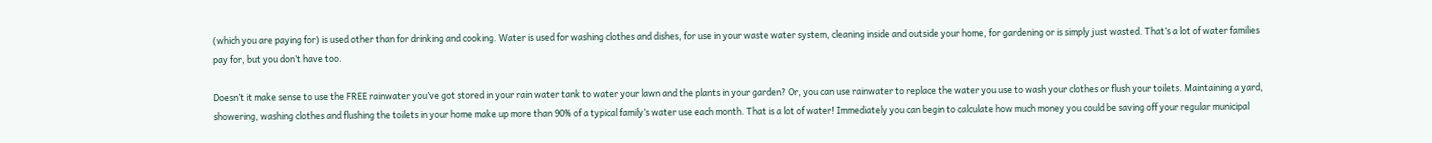(which you are paying for) is used other than for drinking and cooking. Water is used for washing clothes and dishes, for use in your waste water system, cleaning inside and outside your home, for gardening or is simply just wasted. That’s a lot of water families pay for, but you don’t have too.

Doesn’t it make sense to use the FREE rainwater you’ve got stored in your rain water tank to water your lawn and the plants in your garden? Or, you can use rainwater to replace the water you use to wash your clothes or flush your toilets. Maintaining a yard, showering, washing clothes and flushing the toilets in your home make up more than 90% of a typical family’s water use each month. That is a lot of water! Immediately you can begin to calculate how much money you could be saving off your regular municipal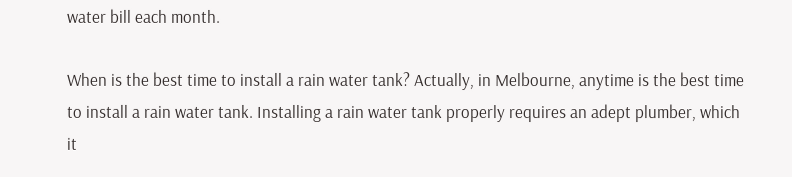water bill each month.

When is the best time to install a rain water tank? Actually, in Melbourne, anytime is the best time to install a rain water tank. Installing a rain water tank properly requires an adept plumber, which it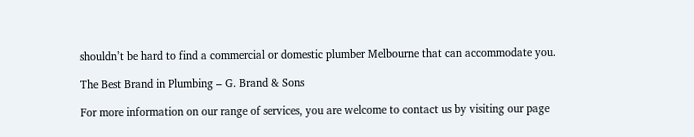shouldn’t be hard to find a commercial or domestic plumber Melbourne that can accommodate you.

The Best Brand in Plumbing – G. Brand & Sons

For more information on our range of services, you are welcome to contact us by visiting our page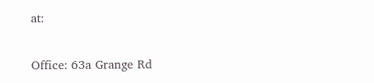at:

Office: 63a Grange Rd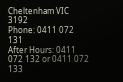Cheltenham VIC 3192
Phone: 0411 072 131
After Hours: 0411 072 132 or 0411 072 133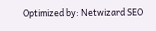Optimized by: Netwizard SEO